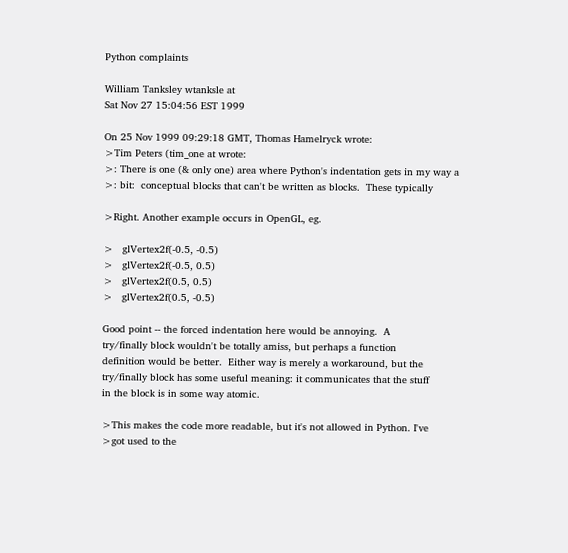Python complaints

William Tanksley wtanksle at
Sat Nov 27 15:04:56 EST 1999

On 25 Nov 1999 09:29:18 GMT, Thomas Hamelryck wrote:
>Tim Peters (tim_one at wrote:
>: There is one (& only one) area where Python's indentation gets in my way a
>: bit:  conceptual blocks that can't be written as blocks.  These typically

>Right. Another example occurs in OpenGL, eg.

>   glVertex2f(-0.5, -0.5)
>   glVertex2f(-0.5, 0.5)
>   glVertex2f(0.5, 0.5)
>   glVertex2f(0.5, -0.5)

Good point -- the forced indentation here would be annoying.  A
try/finally block wouldn't be totally amiss, but perhaps a function
definition would be better.  Either way is merely a workaround, but the
try/finally block has some useful meaning: it communicates that the stuff
in the block is in some way atomic.

>This makes the code more readable, but it's not allowed in Python. I've
>got used to the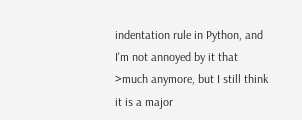indentation rule in Python, and I'm not annoyed by it that
>much anymore, but I still think it is a major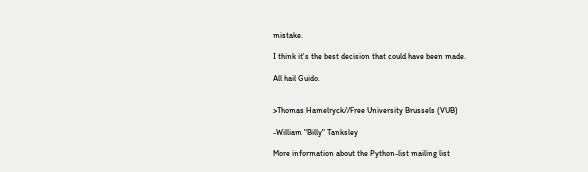mistake.

I think it's the best decision that could have been made.

All hail Guido.


>Thomas Hamelryck//Free University Brussels (VUB)

-William "Billy" Tanksley

More information about the Python-list mailing list